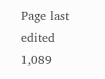Page last edited 1,089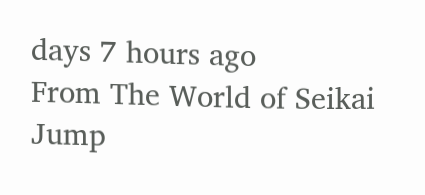days 7 hours ago
From The World of Seikai
Jump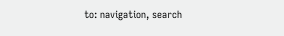to: navigation, search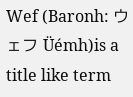Wef (Baronh: ウェフ Üémh)is a title like term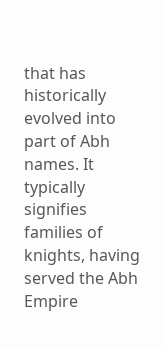that has historically evolved into part of Abh names. It typically signifies families of knights, having served the Abh Empire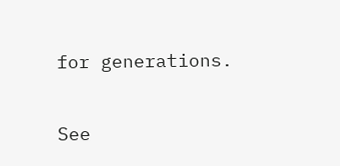for generations.

See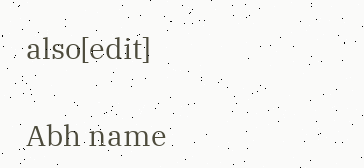also[edit]

Abh name